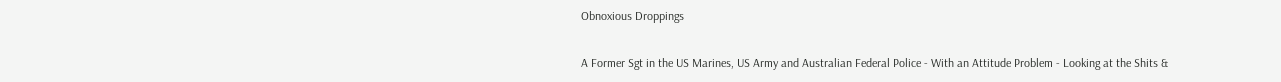Obnoxious Droppings

A Former Sgt in the US Marines, US Army and Australian Federal Police - With an Attitude Problem - Looking at the Shits &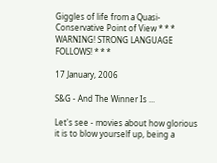Giggles of life from a Quasi-Conservative Point of View * * * WARNING! STRONG LANGUAGE FOLLOWS! * * *

17 January, 2006

S&G - And The Winner Is ...

Let's see - movies about how glorious it is to blow yourself up, being a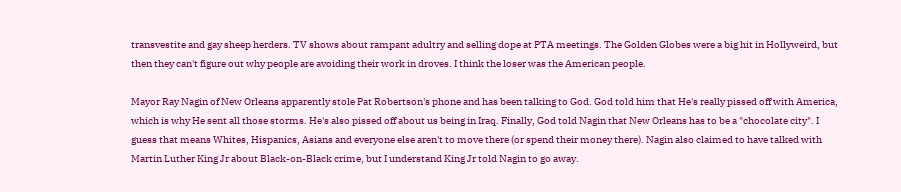transvestite and gay sheep herders. TV shows about rampant adultry and selling dope at PTA meetings. The Golden Globes were a big hit in Hollyweird, but then they can't figure out why people are avoiding their work in droves. I think the loser was the American people.

Mayor Ray Nagin of New Orleans apparently stole Pat Robertson's phone and has been talking to God. God told him that He's really pissed off with America, which is why He sent all those storms. He's also pissed off about us being in Iraq. Finally, God told Nagin that New Orleans has to be a "chocolate city". I guess that means Whites, Hispanics, Asians and everyone else aren't to move there (or spend their money there). Nagin also claimed to have talked with Martin Luther King Jr about Black-on-Black crime, but I understand King Jr told Nagin to go away.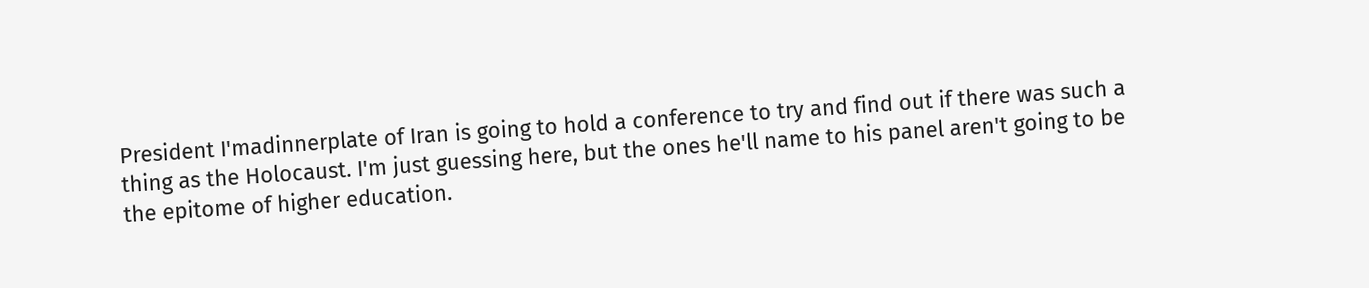President I'madinnerplate of Iran is going to hold a conference to try and find out if there was such a thing as the Holocaust. I'm just guessing here, but the ones he'll name to his panel aren't going to be the epitome of higher education.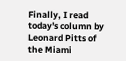Finally, I read today's column by Leonard Pitts of the Miami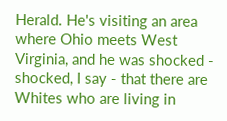Herald. He's visiting an area where Ohio meets West Virginia, and he was shocked - shocked, I say - that there are Whites who are living in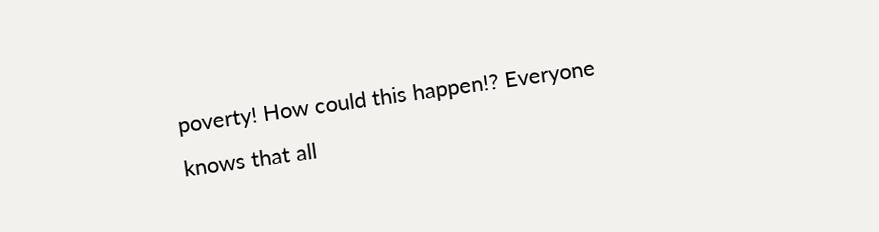poverty! How could this happen!? Everyone knows that all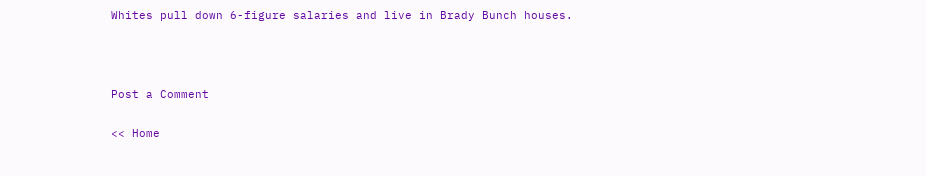Whites pull down 6-figure salaries and live in Brady Bunch houses.



Post a Comment

<< Home